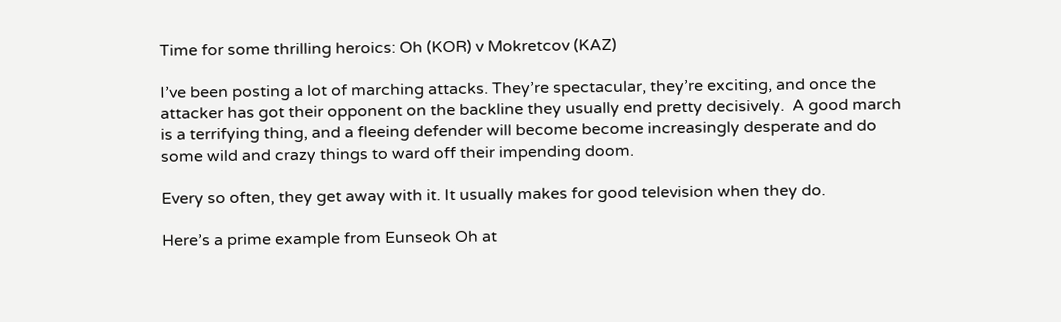Time for some thrilling heroics: Oh (KOR) v Mokretcov (KAZ)

I’ve been posting a lot of marching attacks. They’re spectacular, they’re exciting, and once the attacker has got their opponent on the backline they usually end pretty decisively.  A good march is a terrifying thing, and a fleeing defender will become become increasingly desperate and do some wild and crazy things to ward off their impending doom.

Every so often, they get away with it. It usually makes for good television when they do.

Here’s a prime example from Eunseok Oh at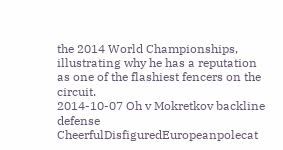the 2014 World Championships, illustrating why he has a reputation as one of the flashiest fencers on the circuit.
2014-10-07 Oh v Mokretkov backline defense CheerfulDisfiguredEuropeanpolecat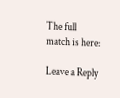The full match is here:

Leave a Reply